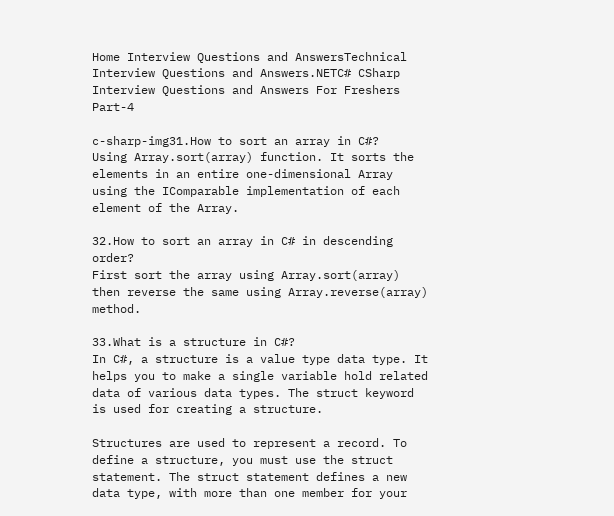Home Interview Questions and AnswersTechnical Interview Questions and Answers.NETC# CSharp Interview Questions and Answers For Freshers Part-4

c-sharp-img31.How to sort an array in C#?
Using Array.sort(array) function. It sorts the elements in an entire one-dimensional Array using the IComparable implementation of each element of the Array.

32.How to sort an array in C# in descending order?
First sort the array using Array.sort(array) then reverse the same using Array.reverse(array) method.

33.What is a structure in C#?
In C#, a structure is a value type data type. It helps you to make a single variable hold related data of various data types. The struct keyword is used for creating a structure.

Structures are used to represent a record. To define a structure, you must use the struct statement. The struct statement defines a new data type, with more than one member for your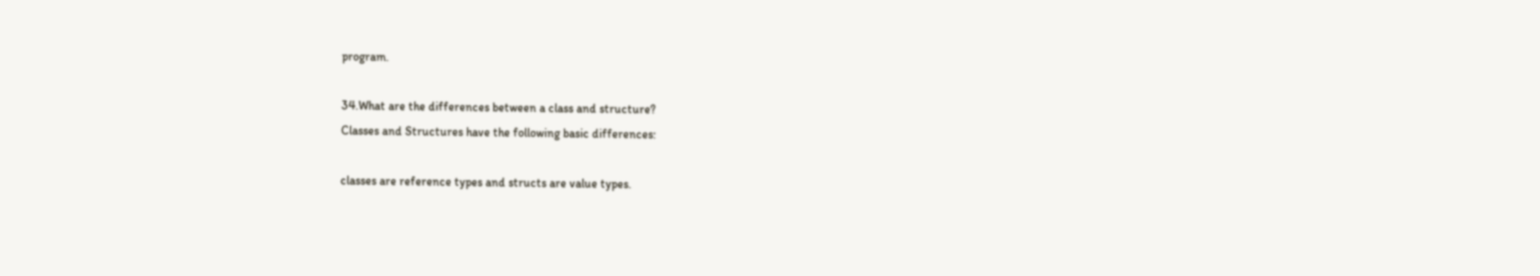program.

34.What are the differences between a class and structure?
Classes and Structures have the following basic differences:

classes are reference types and structs are value types.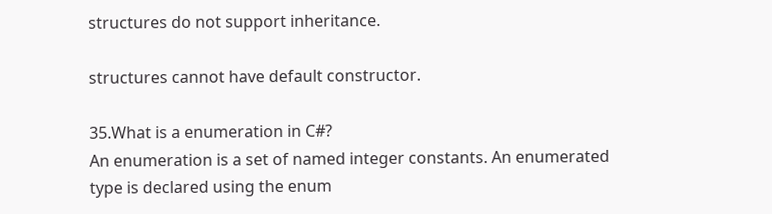structures do not support inheritance.

structures cannot have default constructor.

35.What is a enumeration in C#?
An enumeration is a set of named integer constants. An enumerated type is declared using the enum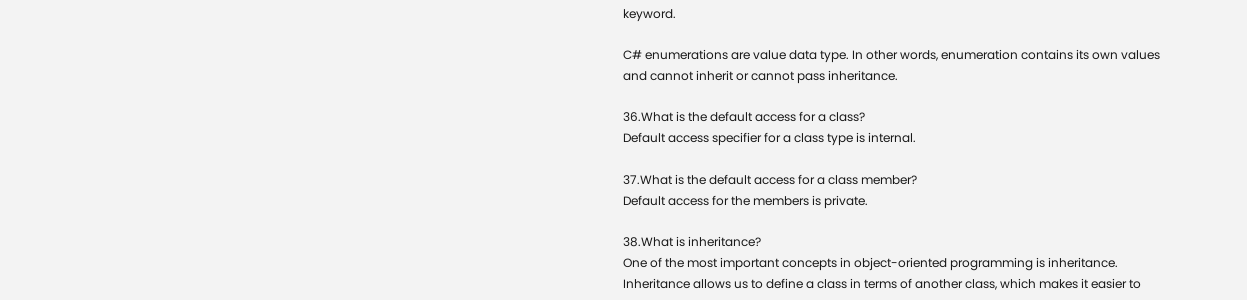keyword.

C# enumerations are value data type. In other words, enumeration contains its own values and cannot inherit or cannot pass inheritance.

36.What is the default access for a class?
Default access specifier for a class type is internal.

37.What is the default access for a class member?
Default access for the members is private.

38.What is inheritance?
One of the most important concepts in object-oriented programming is inheritance. Inheritance allows us to define a class in terms of another class, which makes it easier to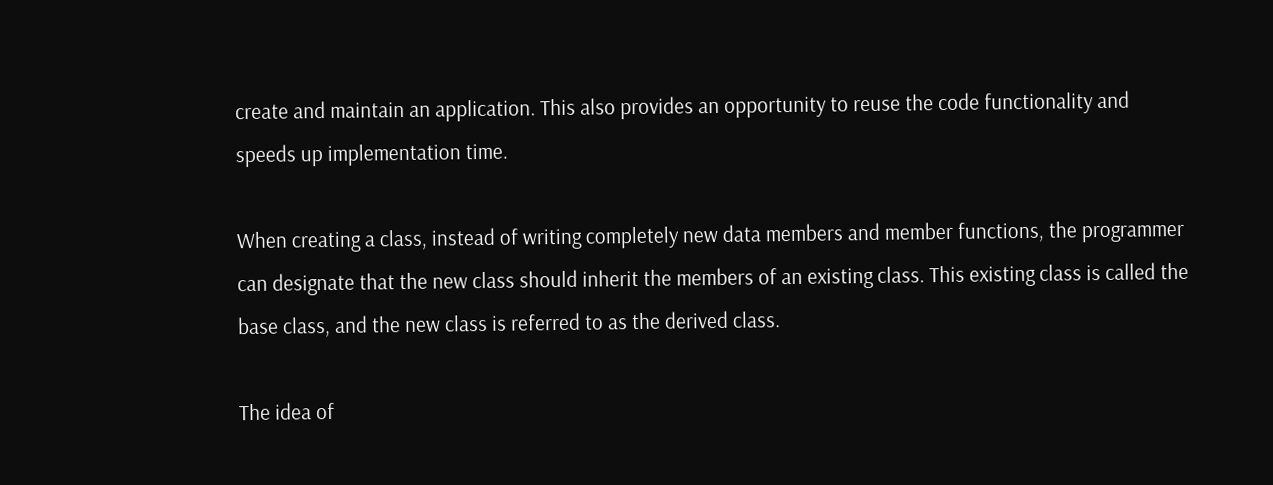create and maintain an application. This also provides an opportunity to reuse the code functionality and speeds up implementation time.

When creating a class, instead of writing completely new data members and member functions, the programmer can designate that the new class should inherit the members of an existing class. This existing class is called the base class, and the new class is referred to as the derived class.

The idea of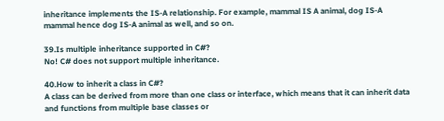inheritance implements the IS-A relationship. For example, mammal IS A animal, dog IS-A mammal hence dog IS-A animal as well, and so on.

39.Is multiple inheritance supported in C#?
No! C# does not support multiple inheritance.

40.How to inherit a class in C#?
A class can be derived from more than one class or interface, which means that it can inherit data and functions from multiple base classes or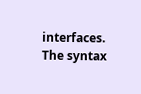interfaces. The syntax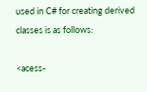used in C# for creating derived classes is as follows:

<acess-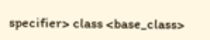specifier> class <base_class>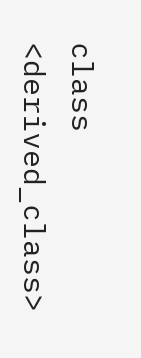class <derived_class>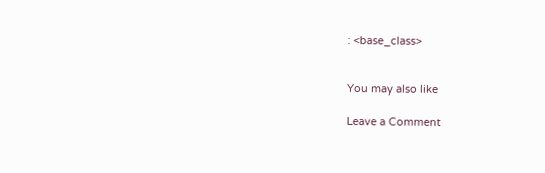: <base_class>


You may also like

Leave a Comment